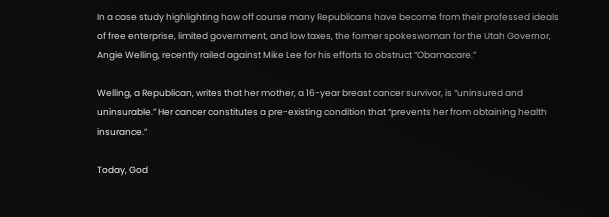In a case study highlighting how off course many Republicans have become from their professed ideals of free enterprise, limited government, and low taxes, the former spokeswoman for the Utah Governor, Angie Welling, recently railed against Mike Lee for his efforts to obstruct “Obamacare.”

Welling, a Republican, writes that her mother, a 16-year breast cancer survivor, is “uninsured and uninsurable.” Her cancer constitutes a pre-existing condition that “prevents her from obtaining health insurance.”

Today, God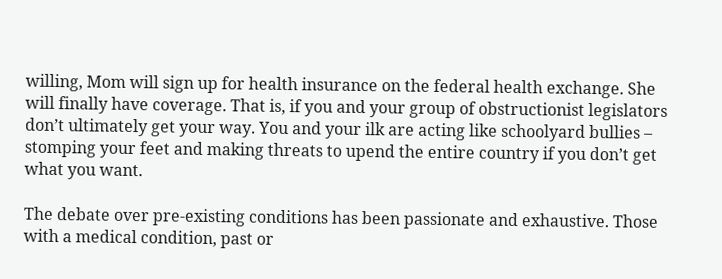willing, Mom will sign up for health insurance on the federal health exchange. She will finally have coverage. That is, if you and your group of obstructionist legislators don’t ultimately get your way. You and your ilk are acting like schoolyard bullies – stomping your feet and making threats to upend the entire country if you don’t get what you want.

The debate over pre-existing conditions has been passionate and exhaustive. Those with a medical condition, past or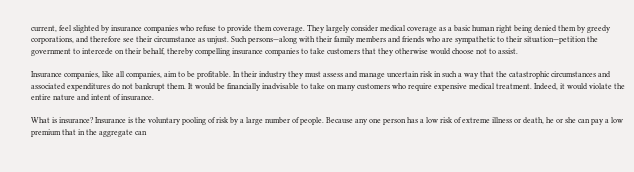current, feel slighted by insurance companies who refuse to provide them coverage. They largely consider medical coverage as a basic human right being denied them by greedy corporations, and therefore see their circumstance as unjust. Such persons—along with their family members and friends who are sympathetic to their situation—petition the government to intercede on their behalf, thereby compelling insurance companies to take customers that they otherwise would choose not to assist.

Insurance companies, like all companies, aim to be profitable. In their industry they must assess and manage uncertain risk in such a way that the catastrophic circumstances and associated expenditures do not bankrupt them. It would be financially inadvisable to take on many customers who require expensive medical treatment. Indeed, it would violate the entire nature and intent of insurance.

What is insurance? Insurance is the voluntary pooling of risk by a large number of people. Because any one person has a low risk of extreme illness or death, he or she can pay a low premium that in the aggregate can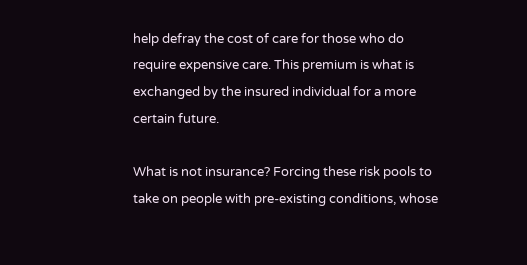help defray the cost of care for those who do require expensive care. This premium is what is exchanged by the insured individual for a more certain future.

What is not insurance? Forcing these risk pools to take on people with pre-existing conditions, whose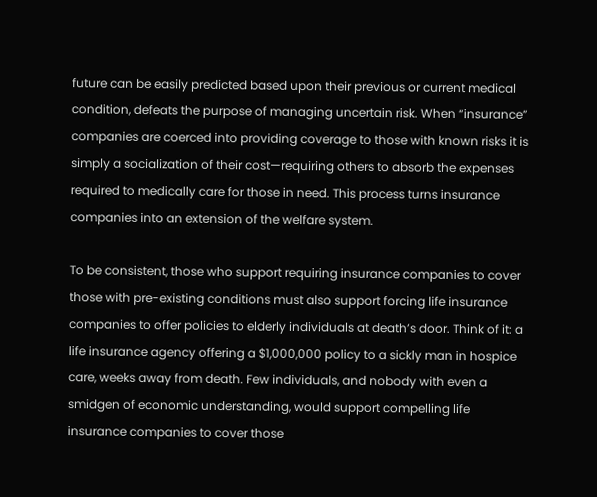future can be easily predicted based upon their previous or current medical condition, defeats the purpose of managing uncertain risk. When “insurance” companies are coerced into providing coverage to those with known risks it is simply a socialization of their cost—requiring others to absorb the expenses required to medically care for those in need. This process turns insurance companies into an extension of the welfare system.

To be consistent, those who support requiring insurance companies to cover those with pre-existing conditions must also support forcing life insurance companies to offer policies to elderly individuals at death’s door. Think of it: a life insurance agency offering a $1,000,000 policy to a sickly man in hospice care, weeks away from death. Few individuals, and nobody with even a smidgen of economic understanding, would support compelling life insurance companies to cover those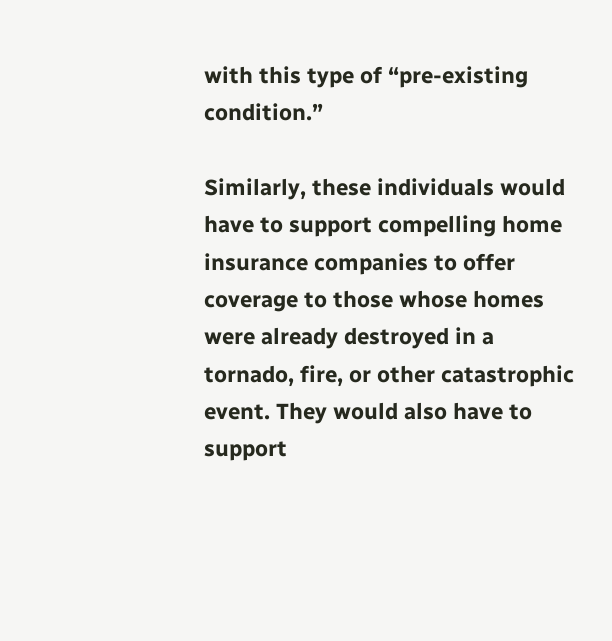with this type of “pre-existing condition.”

Similarly, these individuals would have to support compelling home insurance companies to offer coverage to those whose homes were already destroyed in a tornado, fire, or other catastrophic event. They would also have to support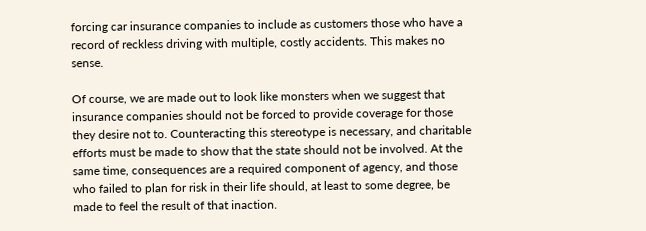forcing car insurance companies to include as customers those who have a record of reckless driving with multiple, costly accidents. This makes no sense.

Of course, we are made out to look like monsters when we suggest that insurance companies should not be forced to provide coverage for those they desire not to. Counteracting this stereotype is necessary, and charitable efforts must be made to show that the state should not be involved. At the same time, consequences are a required component of agency, and those who failed to plan for risk in their life should, at least to some degree, be made to feel the result of that inaction.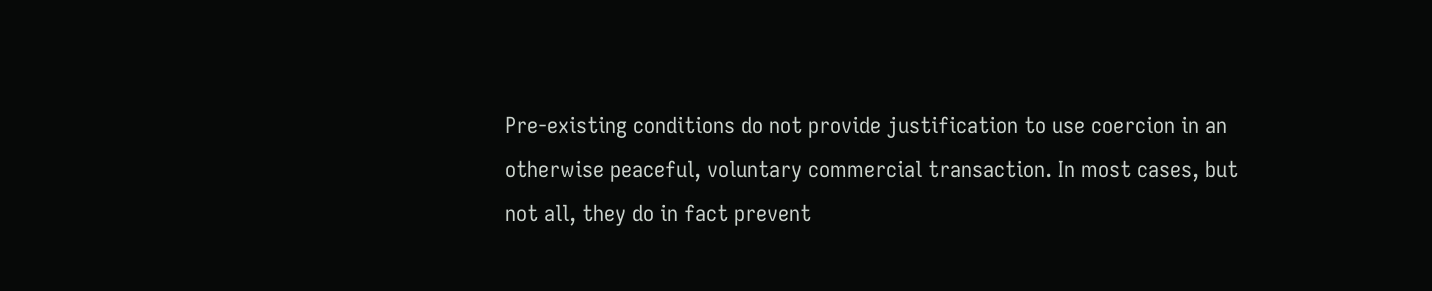Pre-existing conditions do not provide justification to use coercion in an otherwise peaceful, voluntary commercial transaction. In most cases, but not all, they do in fact prevent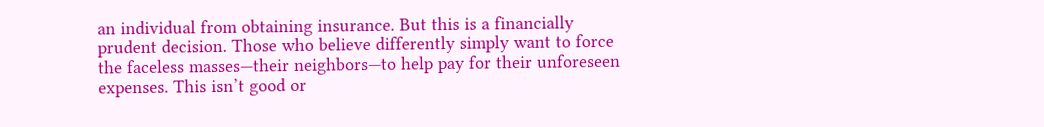an individual from obtaining insurance. But this is a financially prudent decision. Those who believe differently simply want to force the faceless masses—their neighbors—to help pay for their unforeseen expenses. This isn’t good or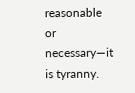reasonable or necessary—it is tyranny.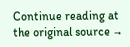Continue reading at the original source →